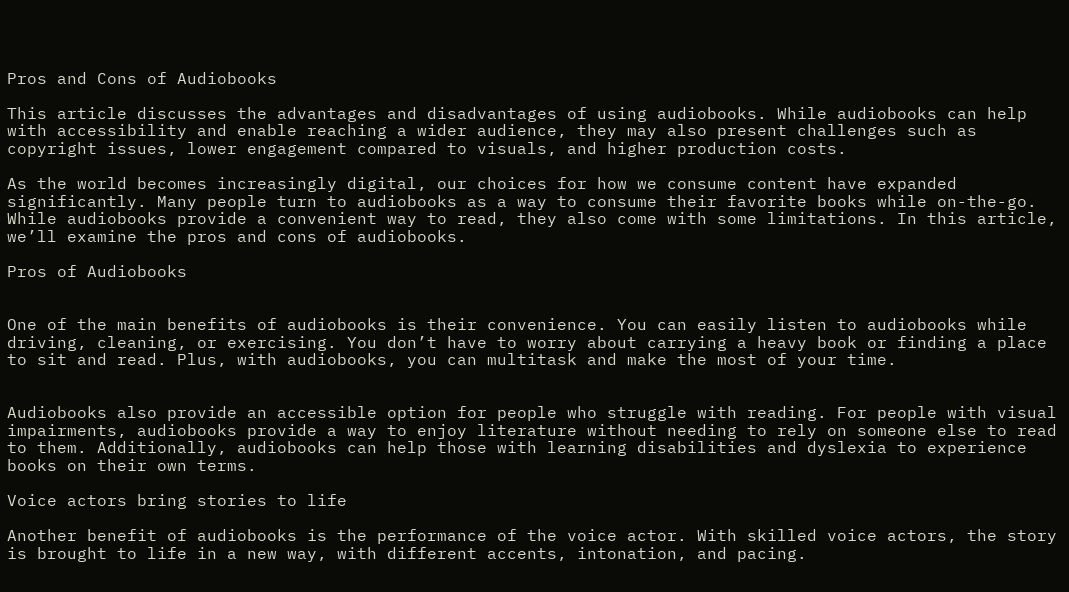Pros and Cons of Audiobooks

This article discusses the advantages and disadvantages of using audiobooks. While audiobooks can help with accessibility and enable reaching a wider audience, they may also present challenges such as copyright issues, lower engagement compared to visuals, and higher production costs.

As the world becomes increasingly digital, our choices for how we consume content have expanded significantly. Many people turn to audiobooks as a way to consume their favorite books while on-the-go. While audiobooks provide a convenient way to read, they also come with some limitations. In this article, we’ll examine the pros and cons of audiobooks.

Pros of Audiobooks


One of the main benefits of audiobooks is their convenience. You can easily listen to audiobooks while driving, cleaning, or exercising. You don’t have to worry about carrying a heavy book or finding a place to sit and read. Plus, with audiobooks, you can multitask and make the most of your time.


Audiobooks also provide an accessible option for people who struggle with reading. For people with visual impairments, audiobooks provide a way to enjoy literature without needing to rely on someone else to read to them. Additionally, audiobooks can help those with learning disabilities and dyslexia to experience books on their own terms.

Voice actors bring stories to life

Another benefit of audiobooks is the performance of the voice actor. With skilled voice actors, the story is brought to life in a new way, with different accents, intonation, and pacing.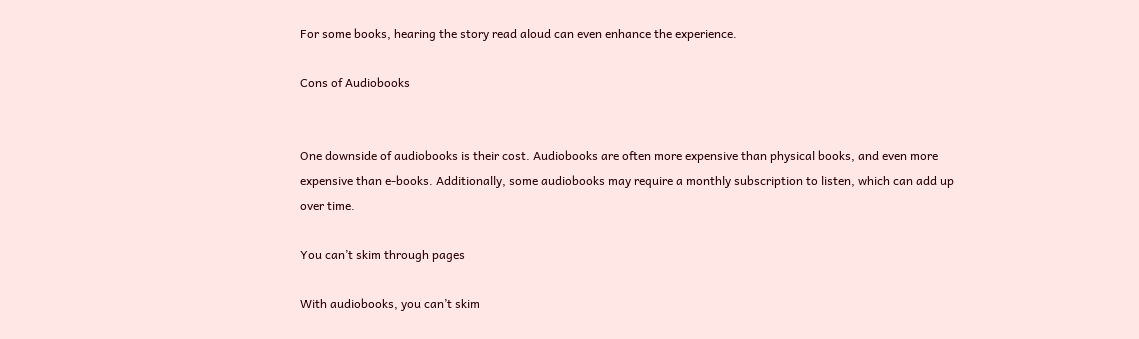For some books, hearing the story read aloud can even enhance the experience.

Cons of Audiobooks


One downside of audiobooks is their cost. Audiobooks are often more expensive than physical books, and even more expensive than e-books. Additionally, some audiobooks may require a monthly subscription to listen, which can add up over time.

You can’t skim through pages

With audiobooks, you can’t skim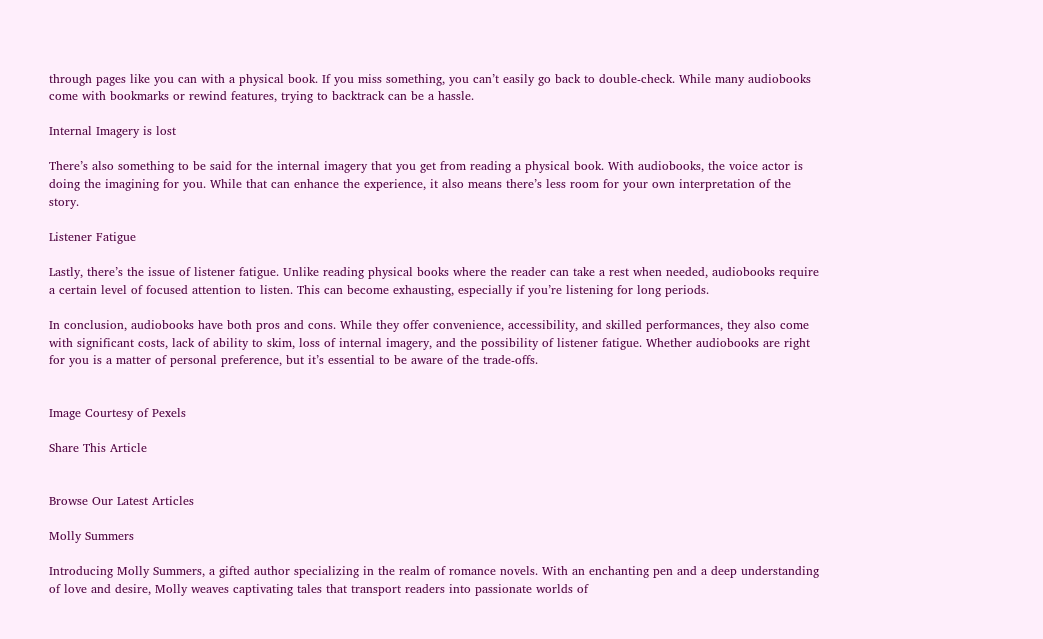through pages like you can with a physical book. If you miss something, you can’t easily go back to double-check. While many audiobooks come with bookmarks or rewind features, trying to backtrack can be a hassle.

Internal Imagery is lost

There’s also something to be said for the internal imagery that you get from reading a physical book. With audiobooks, the voice actor is doing the imagining for you. While that can enhance the experience, it also means there’s less room for your own interpretation of the story.

Listener Fatigue

Lastly, there’s the issue of listener fatigue. Unlike reading physical books where the reader can take a rest when needed, audiobooks require a certain level of focused attention to listen. This can become exhausting, especially if you’re listening for long periods.

In conclusion, audiobooks have both pros and cons. While they offer convenience, accessibility, and skilled performances, they also come with significant costs, lack of ability to skim, loss of internal imagery, and the possibility of listener fatigue. Whether audiobooks are right for you is a matter of personal preference, but it’s essential to be aware of the trade-offs.


Image Courtesy of Pexels

Share This Article


Browse Our Latest Articles

Molly Summers

Introducing Molly Summers, a gifted author specializing in the realm of romance novels. With an enchanting pen and a deep understanding of love and desire, Molly weaves captivating tales that transport readers into passionate worlds of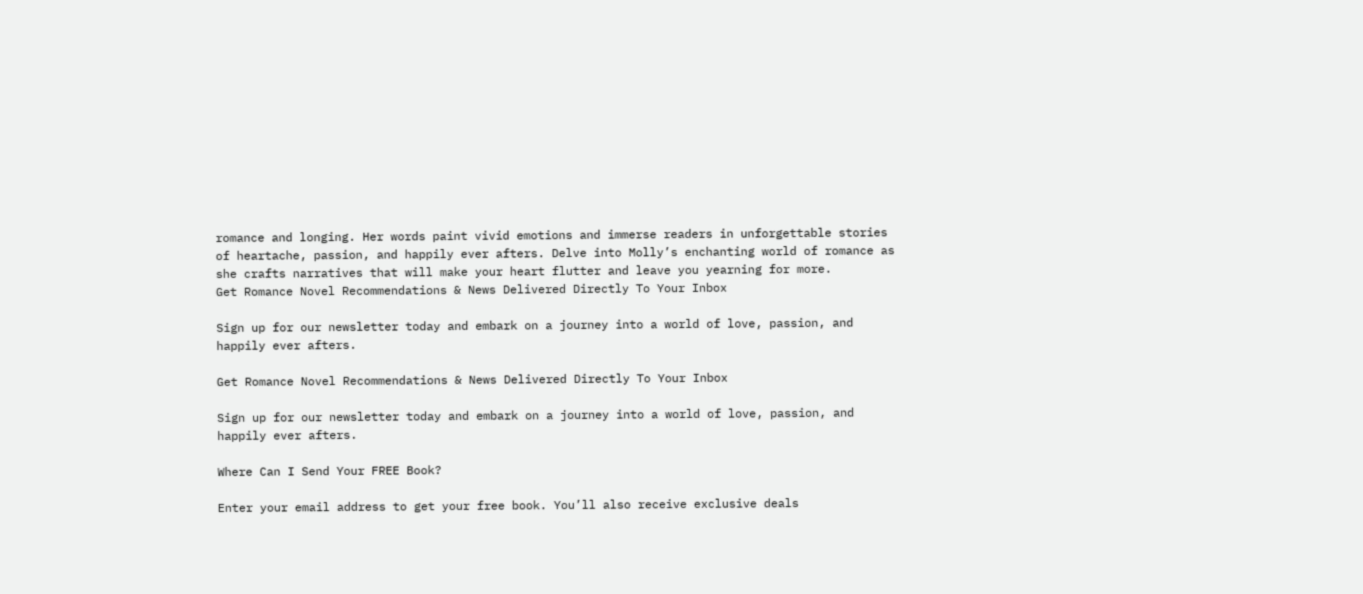romance and longing. Her words paint vivid emotions and immerse readers in unforgettable stories of heartache, passion, and happily ever afters. Delve into Molly’s enchanting world of romance as she crafts narratives that will make your heart flutter and leave you yearning for more.
Get Romance Novel Recommendations & News Delivered Directly To Your Inbox

Sign up for our newsletter today and embark on a journey into a world of love, passion, and happily ever afters.

Get Romance Novel Recommendations & News Delivered Directly To Your Inbox

Sign up for our newsletter today and embark on a journey into a world of love, passion, and happily ever afters.

Where Can I Send Your FREE Book?

Enter your email address to get your free book. You’ll also receive exclusive deals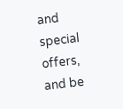and special offers, and be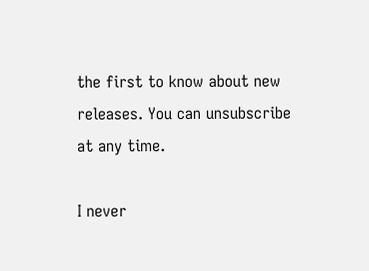the first to know about new releases. You can unsubscribe at any time.

I never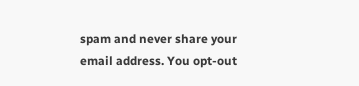spam and never share your email address. You opt-out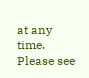at any time. Please see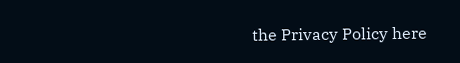the Privacy Policy here